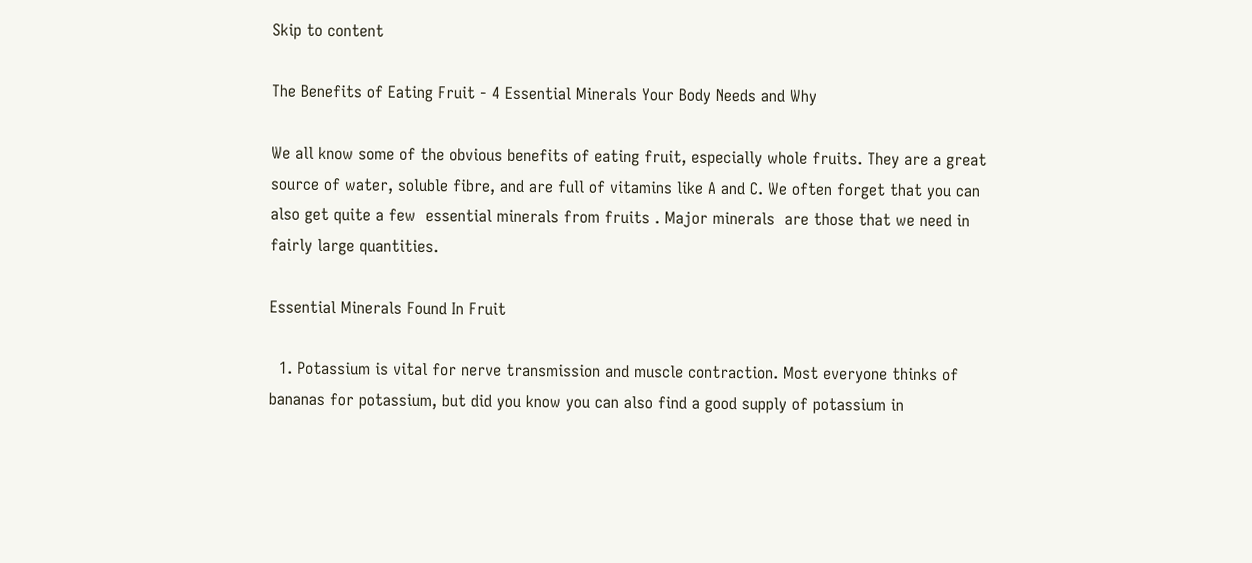Skip to content

The Benefits of Eating Fruit - 4 Essential Minerals Your Body Needs and Why

We all know some of the obvious benefits of eating fruit, especially whole fruits. They are a great source of water, soluble fibre, and are full of vitamins like A and C. We often forget that you can also get quite a few  essential minerals from fruits . Major minerals  are those that we need in fairly large quantities.

Essential Minerals Found In Fruit

  1. Potassium is vital for nerve transmission and muscle contraction. Most everyone thinks of bananas for potassium, but did you know you can also find a good supply of potassium in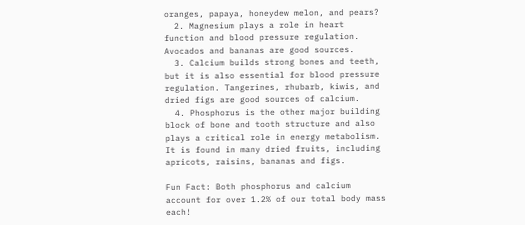oranges, papaya, honeydew melon, and pears?
  2. Magnesium plays a role in heart function and blood pressure regulation. Avocados and bananas are good sources.
  3. Calcium builds strong bones and teeth, but it is also essential for blood pressure regulation. Tangerines, rhubarb, kiwis, and dried figs are good sources of calcium.
  4. Phosphorus is the other major building block of bone and tooth structure and also plays a critical role in energy metabolism. It is found in many dried fruits, including apricots, raisins, bananas and figs.

Fun Fact: Both phosphorus and calcium account for over 1.2% of our total body mass  each!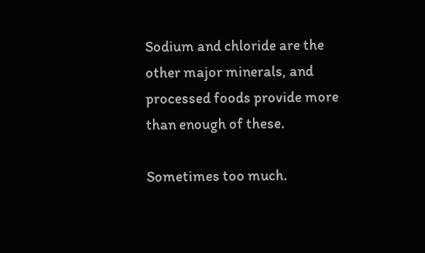Sodium and chloride are the other major minerals, and processed foods provide more than enough of these.

Sometimes too much.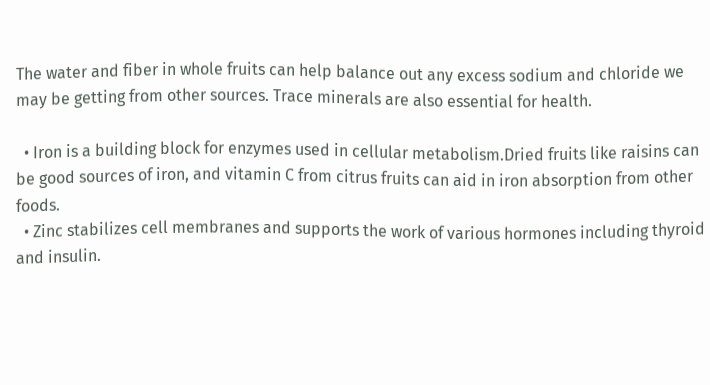The water and fiber in whole fruits can help balance out any excess sodium and chloride we may be getting from other sources. Trace minerals are also essential for health.

  • Iron is a building block for enzymes used in cellular metabolism.Dried fruits like raisins can be good sources of iron, and vitamin C from citrus fruits can aid in iron absorption from other foods.
  • Zinc stabilizes cell membranes and supports the work of various hormones including thyroid and insulin.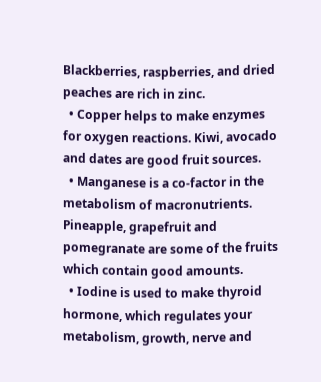Blackberries, raspberries, and dried peaches are rich in zinc.
  • Copper helps to make enzymes for oxygen reactions. Kiwi, avocado and dates are good fruit sources.
  • Manganese is a co-factor in the metabolism of macronutrients. Pineapple, grapefruit and pomegranate are some of the fruits which contain good amounts.
  • Iodine is used to make thyroid hormone, which regulates your metabolism, growth, nerve and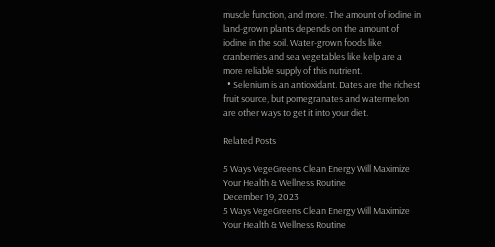muscle function, and more. The amount of iodine in land-grown plants depends on the amount of iodine in the soil. Water-grown foods like cranberries and sea vegetables like kelp are a more reliable supply of this nutrient.
  • Selenium is an antioxidant. Dates are the richest fruit source, but pomegranates and watermelon are other ways to get it into your diet.

Related Posts

5 Ways VegeGreens Clean Energy Will Maximize Your Health & Wellness Routine
December 19, 2023
5 Ways VegeGreens Clean Energy Will Maximize Your Health & Wellness Routine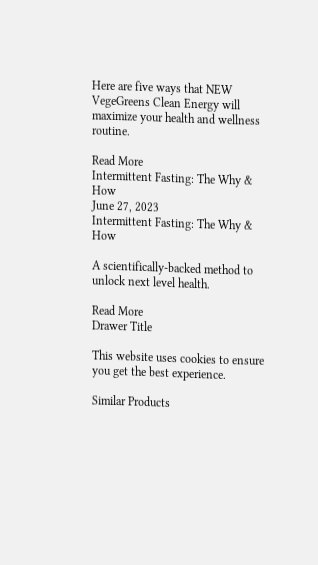Here are five ways that NEW VegeGreens Clean Energy will maximize your health and wellness routine.

Read More
Intermittent Fasting: The Why & How
June 27, 2023
Intermittent Fasting: The Why & How

A scientifically-backed method to unlock next level health.

Read More
Drawer Title

This website uses cookies to ensure you get the best experience.

Similar Products